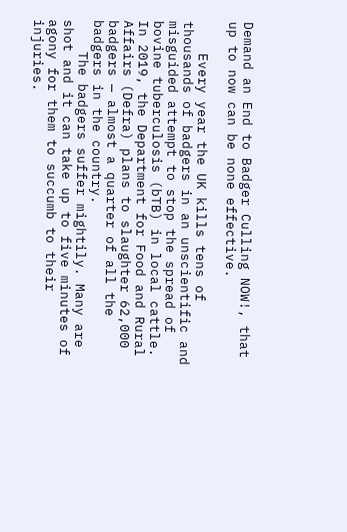Demand an End to Badger Culling NOW!, that up to now can be none effective.

    Every year the UK kills tens of thousands of badgers in an unscientific and misguided attempt to stop the spread of bovine tuberculosis (bTB) in local cattle. In 2019, the Department for Food and Rural Affairs (Defra) plans to slaughter 62,000 badgers — almost a quarter of all the badgers in the country.
    The badgers suffer mightily. Many are shot and it can take up to five minutes of agony for them to succumb to their injuries.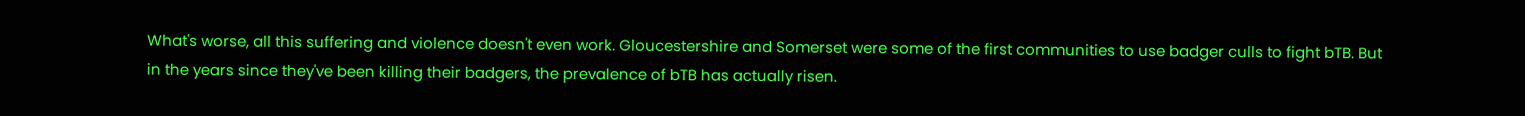What's worse, all this suffering and violence doesn't even work. Gloucestershire and Somerset were some of the first communities to use badger culls to fight bTB. But in the years since they've been killing their badgers, the prevalence of bTB has actually risen.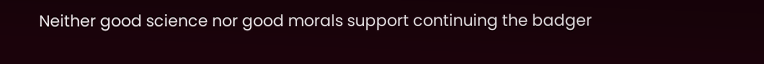Neither good science nor good morals support continuing the badger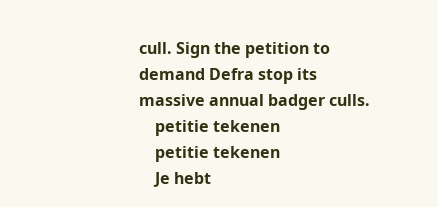cull. Sign the petition to demand Defra stop its massive annual badger culls.
    petitie tekenen
    petitie tekenen
    Je hebt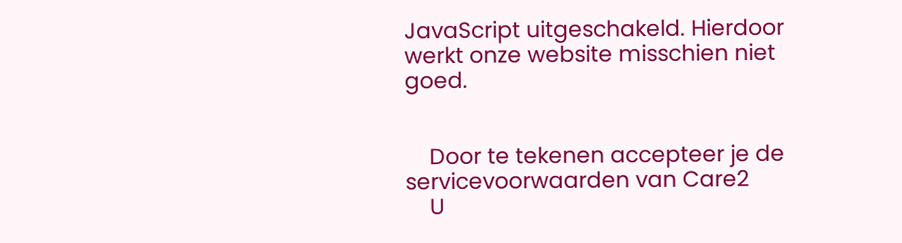JavaScript uitgeschakeld. Hierdoor werkt onze website misschien niet goed.


    Door te tekenen accepteer je de servicevoorwaarden van Care2
    U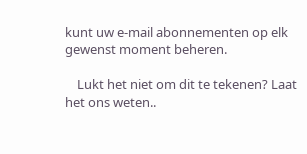kunt uw e-mail abonnementen op elk gewenst moment beheren.

    Lukt het niet om dit te tekenen? Laat het ons weten..